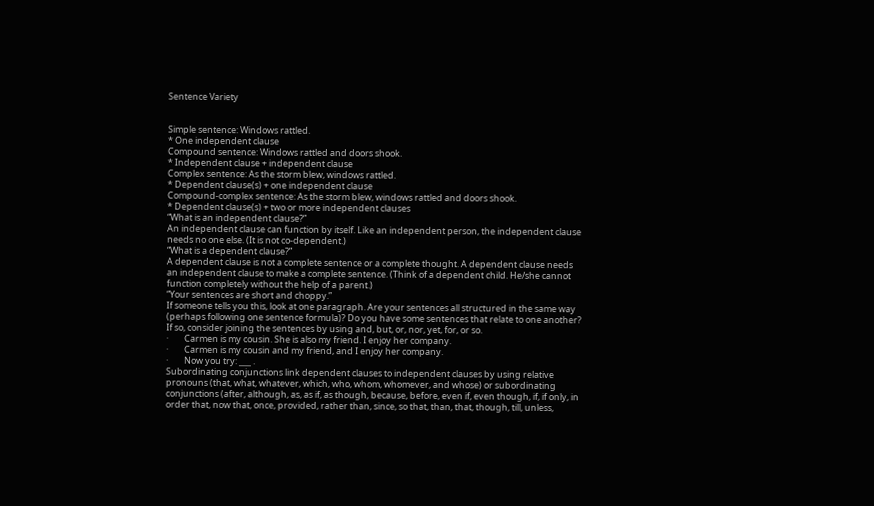Sentence Variety


Simple sentence: Windows rattled.
* One independent clause
Compound sentence: Windows rattled and doors shook.
* Independent clause + independent clause
Complex sentence: As the storm blew, windows rattled.
* Dependent clause(s) + one independent clause
Compound-complex sentence: As the storm blew, windows rattled and doors shook.
* Dependent clause(s) + two or more independent clauses
“What is an independent clause?”
An independent clause can function by itself. Like an independent person, the independent clause needs no one else. (It is not co-dependent.)
“What is a dependent clause?”
A dependent clause is not a complete sentence or a complete thought. A dependent clause needs an independent clause to make a complete sentence. (Think of a dependent child. He/she cannot function completely without the help of a parent.)
“Your sentences are short and choppy.”
If someone tells you this, look at one paragraph. Are your sentences all structured in the same way (perhaps following one sentence formula)? Do you have some sentences that relate to one another? If so, consider joining the sentences by using and, but, or, nor, yet, for, or so.
·        Carmen is my cousin. She is also my friend. I enjoy her company.
·        Carmen is my cousin and my friend, and I enjoy her company.
·        Now you try: ___ .
Subordinating conjunctions link dependent clauses to independent clauses by using relative pronouns (that, what, whatever, which, who, whom, whomever, and whose) or subordinating conjunctions (after, although, as, as if, as though, because, before, even if, even though, if, if only, in order that, now that, once, provided, rather than, since, so that, than, that, though, till, unless,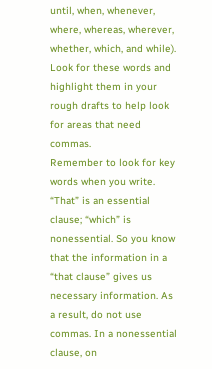until, when, whenever, where, whereas, wherever, whether, which, and while). Look for these words and highlight them in your rough drafts to help look for areas that need commas.
Remember to look for key words when you write. “That” is an essential clause; “which” is nonessential. So you know that the information in a “that clause” gives us necessary information. As a result, do not use commas. In a nonessential clause, on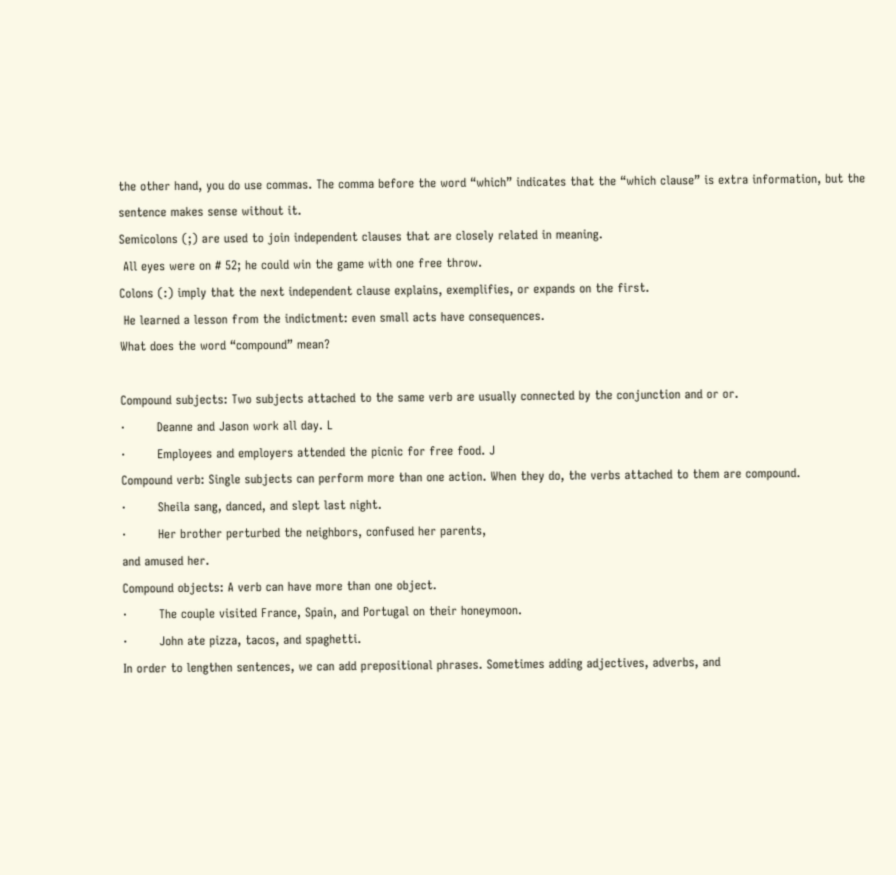the other hand, you do use commas. The comma before the word “which” indicates that the “which clause” is extra information, but the sentence makes sense without it.
Semicolons (;) are used to join independent clauses that are closely related in meaning.
 All eyes were on # 52; he could win the game with one free throw.
Colons (:) imply that the next independent clause explains, exemplifies, or expands on the first.
 He learned a lesson from the indictment: even small acts have consequences.
What does the word “compound” mean?

Compound subjects: Two subjects attached to the same verb are usually connected by the conjunction and or or.
·        Deanne and Jason work all day. L
·        Employees and employers attended the picnic for free food. J
Compound verb: Single subjects can perform more than one action. When they do, the verbs attached to them are compound.
·        Sheila sang, danced, and slept last night.
·        Her brother perturbed the neighbors, confused her parents,
and amused her.
Compound objects: A verb can have more than one object.
·        The couple visited France, Spain, and Portugal on their honeymoon.
·        John ate pizza, tacos, and spaghetti.
In order to lengthen sentences, we can add prepositional phrases. Sometimes adding adjectives, adverbs, and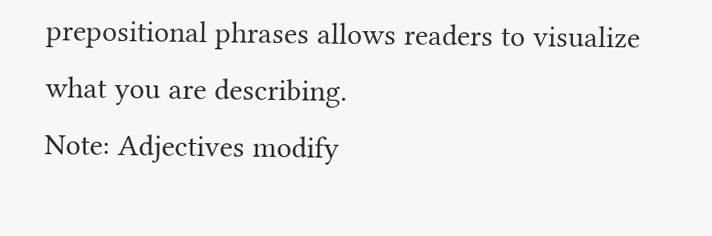prepositional phrases allows readers to visualize what you are describing.
Note: Adjectives modify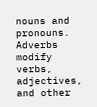nouns and pronouns. Adverbs modify verbs, adjectives, and other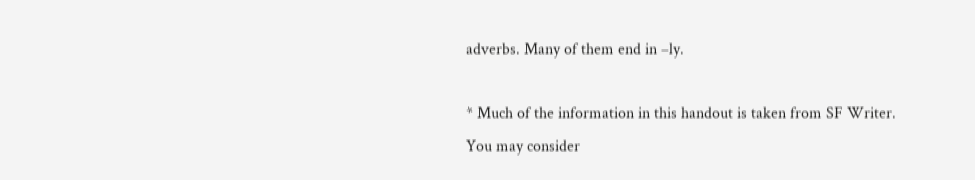adverbs. Many of them end in –ly.

* Much of the information in this handout is taken from SF Writer.
You may consider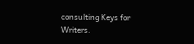consulting Keys for Writers.